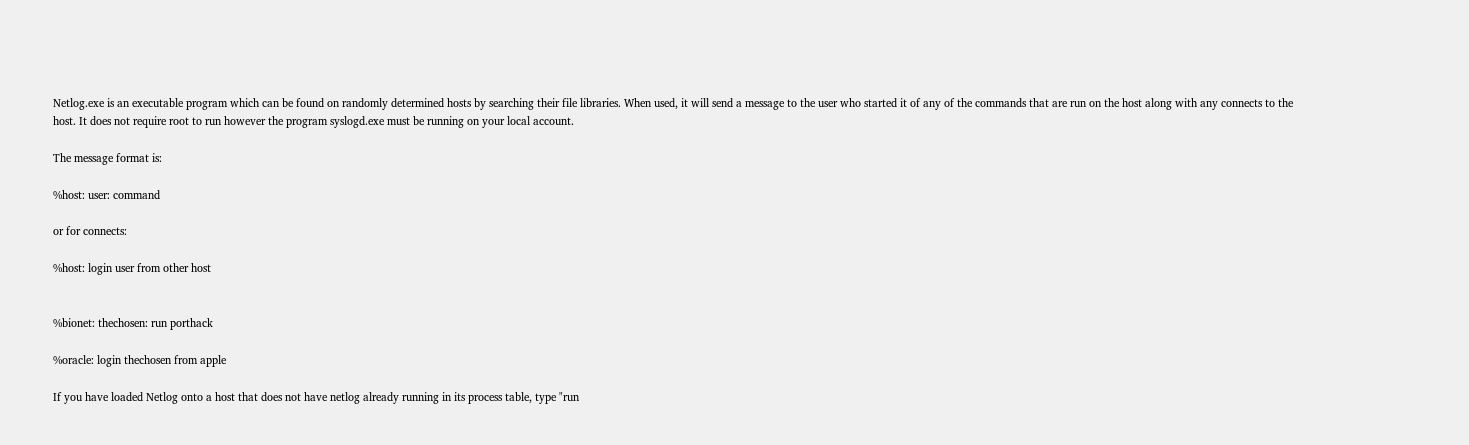Netlog.exe is an executable program which can be found on randomly determined hosts by searching their file libraries. When used, it will send a message to the user who started it of any of the commands that are run on the host along with any connects to the host. It does not require root to run however the program syslogd.exe must be running on your local account.

The message format is:

%host: user: command

or for connects:

%host: login user from other host


%bionet: thechosen: run porthack

%oracle: login thechosen from apple

If you have loaded Netlog onto a host that does not have netlog already running in its process table, type "run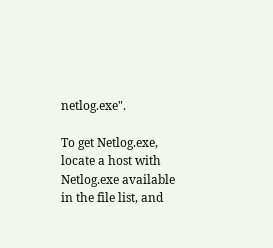netlog.exe".

To get Netlog.exe, locate a host with Netlog.exe available in the file list, and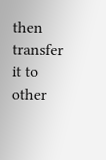then transfer it to other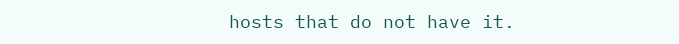hosts that do not have it.